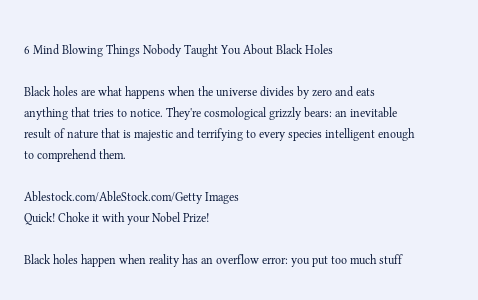6 Mind Blowing Things Nobody Taught You About Black Holes

Black holes are what happens when the universe divides by zero and eats anything that tries to notice. They're cosmological grizzly bears: an inevitable result of nature that is majestic and terrifying to every species intelligent enough to comprehend them.

Ablestock.com/AbleStock.com/Getty Images
Quick! Choke it with your Nobel Prize!

Black holes happen when reality has an overflow error: you put too much stuff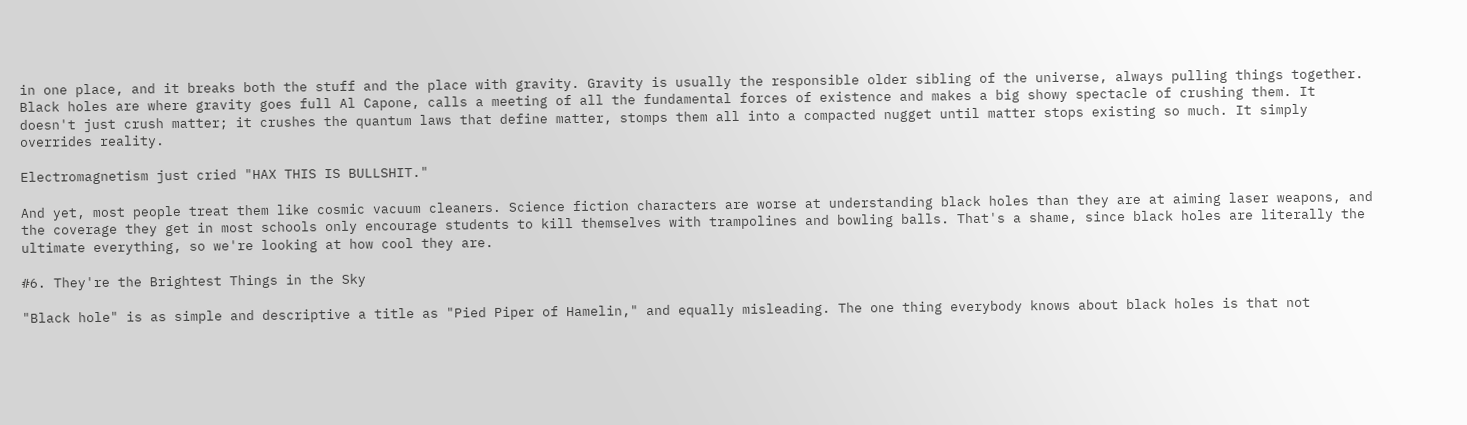in one place, and it breaks both the stuff and the place with gravity. Gravity is usually the responsible older sibling of the universe, always pulling things together. Black holes are where gravity goes full Al Capone, calls a meeting of all the fundamental forces of existence and makes a big showy spectacle of crushing them. It doesn't just crush matter; it crushes the quantum laws that define matter, stomps them all into a compacted nugget until matter stops existing so much. It simply overrides reality.

Electromagnetism just cried "HAX THIS IS BULLSHIT."

And yet, most people treat them like cosmic vacuum cleaners. Science fiction characters are worse at understanding black holes than they are at aiming laser weapons, and the coverage they get in most schools only encourage students to kill themselves with trampolines and bowling balls. That's a shame, since black holes are literally the ultimate everything, so we're looking at how cool they are.

#6. They're the Brightest Things in the Sky

"Black hole" is as simple and descriptive a title as "Pied Piper of Hamelin," and equally misleading. The one thing everybody knows about black holes is that not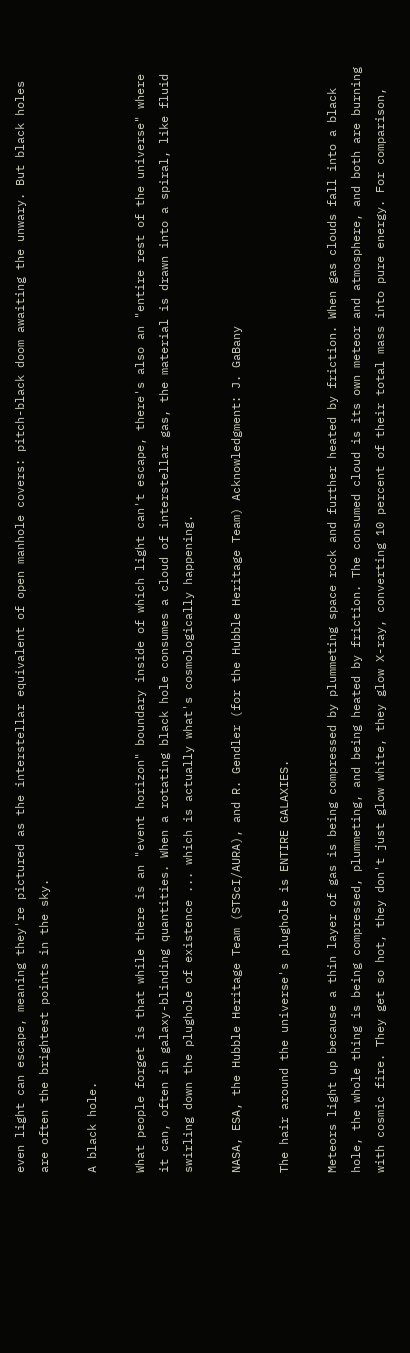even light can escape, meaning they're pictured as the interstellar equivalent of open manhole covers: pitch-black doom awaiting the unwary. But black holes are often the brightest points in the sky.

A black hole.

What people forget is that while there is an "event horizon" boundary inside of which light can't escape, there's also an "entire rest of the universe" where it can, often in galaxy-blinding quantities. When a rotating black hole consumes a cloud of interstellar gas, the material is drawn into a spiral, like fluid swirling down the plughole of existence ... which is actually what's cosmologically happening.

NASA, ESA, the Hubble Heritage Team (STScI/AURA), and R. Gendler (for the Hubble Heritage Team) Acknowledgment: J. GaBany

The hair around the universe's plughole is ENTIRE GALAXIES.

Meteors light up because a thin layer of gas is being compressed by plummeting space rock and further heated by friction. When gas clouds fall into a black hole, the whole thing is being compressed, plummeting, and being heated by friction. The consumed cloud is its own meteor and atmosphere, and both are burning with cosmic fire. They get so hot, they don't just glow white, they glow X-ray, converting 10 percent of their total mass into pure energy. For comparison,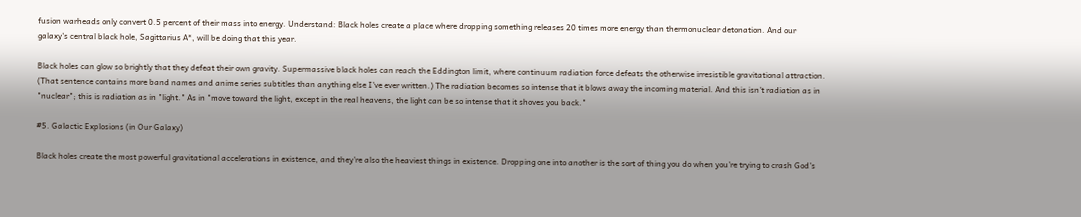fusion warheads only convert 0.5 percent of their mass into energy. Understand: Black holes create a place where dropping something releases 20 times more energy than thermonuclear detonation. And our galaxy's central black hole, Sagittarius A*, will be doing that this year.

Black holes can glow so brightly that they defeat their own gravity. Supermassive black holes can reach the Eddington limit, where continuum radiation force defeats the otherwise irresistible gravitational attraction. (That sentence contains more band names and anime series subtitles than anything else I've ever written.) The radiation becomes so intense that it blows away the incoming material. And this isn't radiation as in "nuclear"; this is radiation as in "light." As in "move toward the light, except in the real heavens, the light can be so intense that it shoves you back."

#5. Galactic Explosions (in Our Galaxy)

Black holes create the most powerful gravitational accelerations in existence, and they're also the heaviest things in existence. Dropping one into another is the sort of thing you do when you're trying to crash God's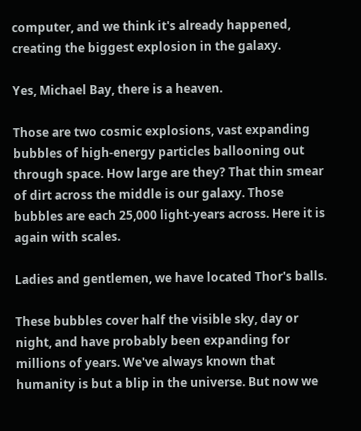computer, and we think it's already happened, creating the biggest explosion in the galaxy.

Yes, Michael Bay, there is a heaven.

Those are two cosmic explosions, vast expanding bubbles of high-energy particles ballooning out through space. How large are they? That thin smear of dirt across the middle is our galaxy. Those bubbles are each 25,000 light-years across. Here it is again with scales.

Ladies and gentlemen, we have located Thor's balls.

These bubbles cover half the visible sky, day or night, and have probably been expanding for millions of years. We've always known that humanity is but a blip in the universe. But now we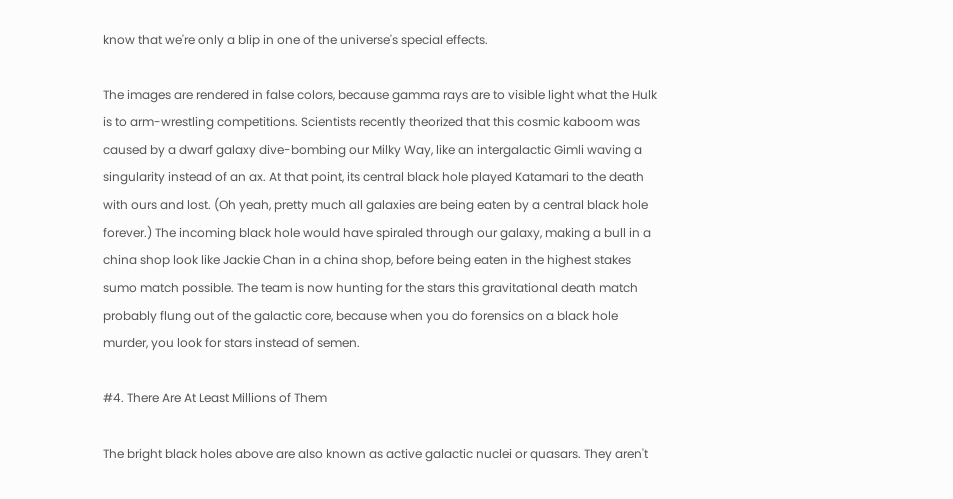know that we're only a blip in one of the universe's special effects.

The images are rendered in false colors, because gamma rays are to visible light what the Hulk is to arm-wrestling competitions. Scientists recently theorized that this cosmic kaboom was caused by a dwarf galaxy dive-bombing our Milky Way, like an intergalactic Gimli waving a singularity instead of an ax. At that point, its central black hole played Katamari to the death with ours and lost. (Oh yeah, pretty much all galaxies are being eaten by a central black hole forever.) The incoming black hole would have spiraled through our galaxy, making a bull in a china shop look like Jackie Chan in a china shop, before being eaten in the highest stakes sumo match possible. The team is now hunting for the stars this gravitational death match probably flung out of the galactic core, because when you do forensics on a black hole murder, you look for stars instead of semen.

#4. There Are At Least Millions of Them

The bright black holes above are also known as active galactic nuclei or quasars. They aren't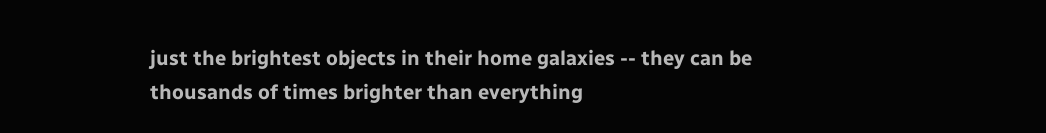just the brightest objects in their home galaxies -- they can be thousands of times brighter than everything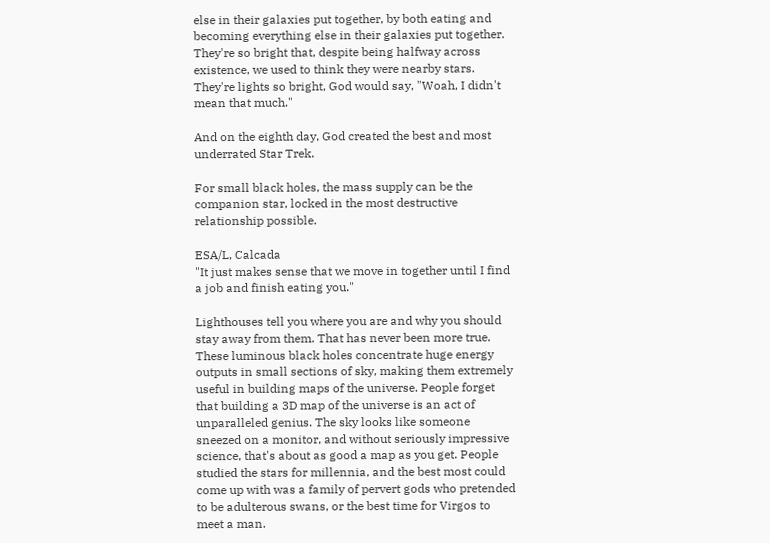else in their galaxies put together, by both eating and becoming everything else in their galaxies put together. They're so bright that, despite being halfway across existence, we used to think they were nearby stars. They're lights so bright, God would say, "Woah, I didn't mean that much."

And on the eighth day, God created the best and most underrated Star Trek.

For small black holes, the mass supply can be the companion star, locked in the most destructive relationship possible.

ESA/L, Calcada
"It just makes sense that we move in together until I find a job and finish eating you."

Lighthouses tell you where you are and why you should stay away from them. That has never been more true. These luminous black holes concentrate huge energy outputs in small sections of sky, making them extremely useful in building maps of the universe. People forget that building a 3D map of the universe is an act of unparalleled genius. The sky looks like someone sneezed on a monitor, and without seriously impressive science, that's about as good a map as you get. People studied the stars for millennia, and the best most could come up with was a family of pervert gods who pretended to be adulterous swans, or the best time for Virgos to meet a man.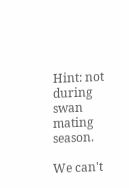Hint: not during swan mating season.

We can't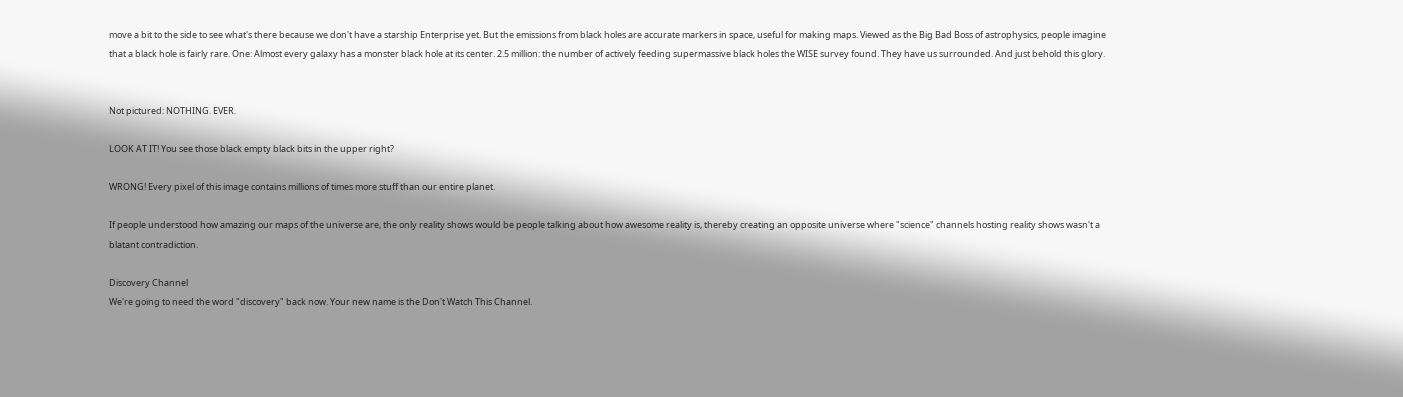move a bit to the side to see what's there because we don't have a starship Enterprise yet. But the emissions from black holes are accurate markers in space, useful for making maps. Viewed as the Big Bad Boss of astrophysics, people imagine that a black hole is fairly rare. One: Almost every galaxy has a monster black hole at its center. 2.5 million: the number of actively feeding supermassive black holes the WISE survey found. They have us surrounded. And just behold this glory.


Not pictured: NOTHING. EVER.

LOOK AT IT! You see those black empty black bits in the upper right?

WRONG! Every pixel of this image contains millions of times more stuff than our entire planet.

If people understood how amazing our maps of the universe are, the only reality shows would be people talking about how awesome reality is, thereby creating an opposite universe where "science" channels hosting reality shows wasn't a blatant contradiction.

Discovery Channel
We're going to need the word "discovery" back now. Your new name is the Don't Watch This Channel.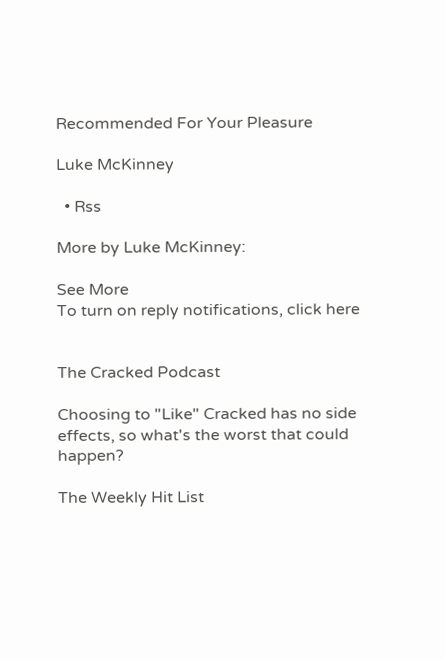Recommended For Your Pleasure

Luke McKinney

  • Rss

More by Luke McKinney:

See More
To turn on reply notifications, click here


The Cracked Podcast

Choosing to "Like" Cracked has no side effects, so what's the worst that could happen?

The Weekly Hit List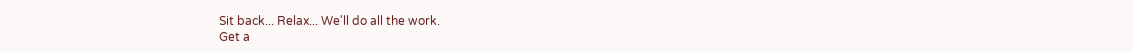Sit back... Relax... We'll do all the work.
Get a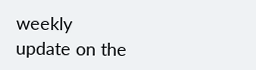weekly update on the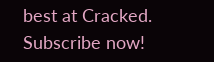best at Cracked. Subscribe now!